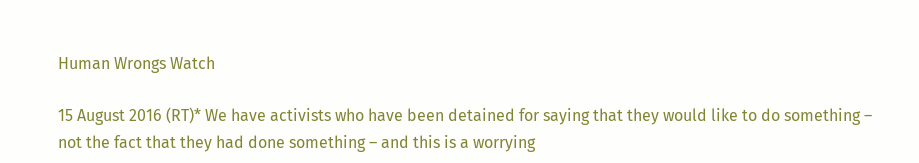Human Wrongs Watch

15 August 2016 (RT)* We have activists who have been detained for saying that they would like to do something – not the fact that they had done something – and this is a worrying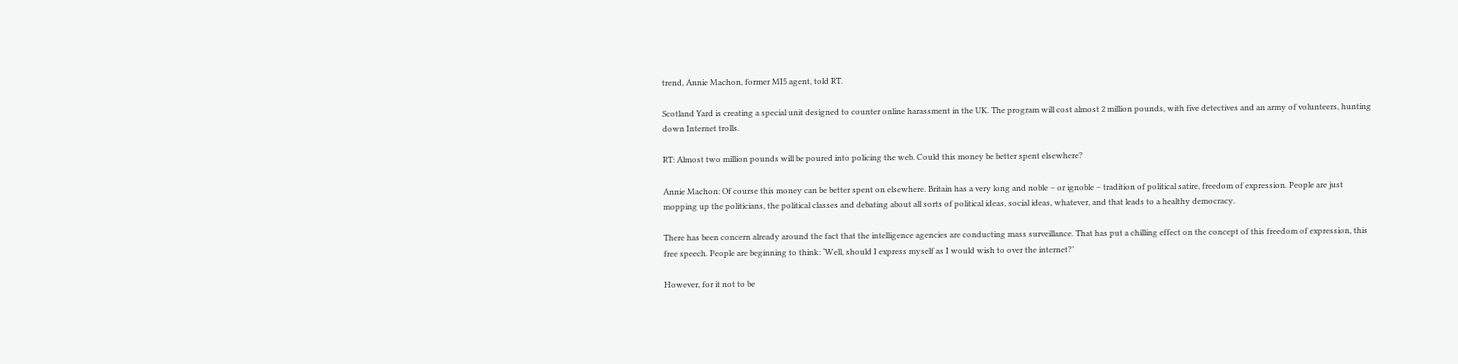trend, Annie Machon, former MI5 agent, told RT.

Scotland Yard is creating a special unit designed to counter online harassment in the UK. The program will cost almost 2 million pounds, with five detectives and an army of volunteers, hunting down Internet trolls.

RT: Almost two million pounds will be poured into policing the web. Could this money be better spent elsewhere?

Annie Machon: Of course this money can be better spent on elsewhere. Britain has a very long and noble – or ignoble – tradition of political satire, freedom of expression. People are just mopping up the politicians, the political classes and debating about all sorts of political ideas, social ideas, whatever, and that leads to a healthy democracy.

There has been concern already around the fact that the intelligence agencies are conducting mass surveillance. That has put a chilling effect on the concept of this freedom of expression, this free speech. People are beginning to think: ‘Well, should I express myself as I would wish to over the internet?’

However, for it not to be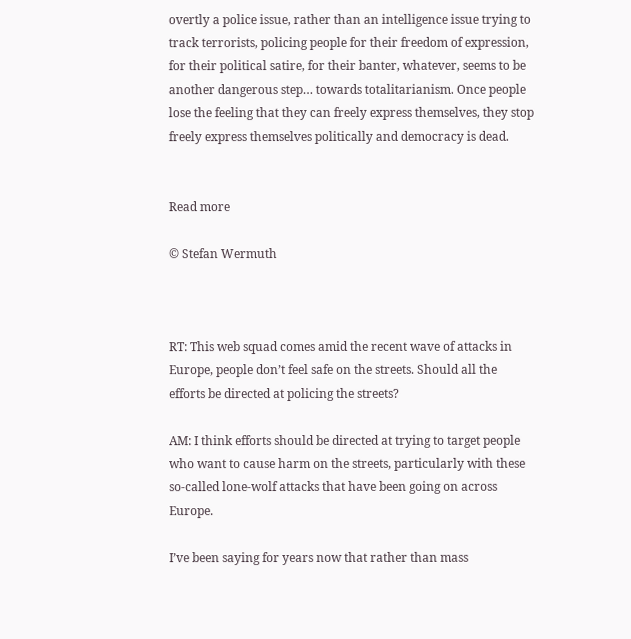overtly a police issue, rather than an intelligence issue trying to track terrorists, policing people for their freedom of expression, for their political satire, for their banter, whatever, seems to be another dangerous step… towards totalitarianism. Once people lose the feeling that they can freely express themselves, they stop freely express themselves politically and democracy is dead.


Read more

© Stefan Wermuth



RT: This web squad comes amid the recent wave of attacks in Europe, people don’t feel safe on the streets. Should all the efforts be directed at policing the streets?

AM: I think efforts should be directed at trying to target people who want to cause harm on the streets, particularly with these so-called lone-wolf attacks that have been going on across Europe.

I’ve been saying for years now that rather than mass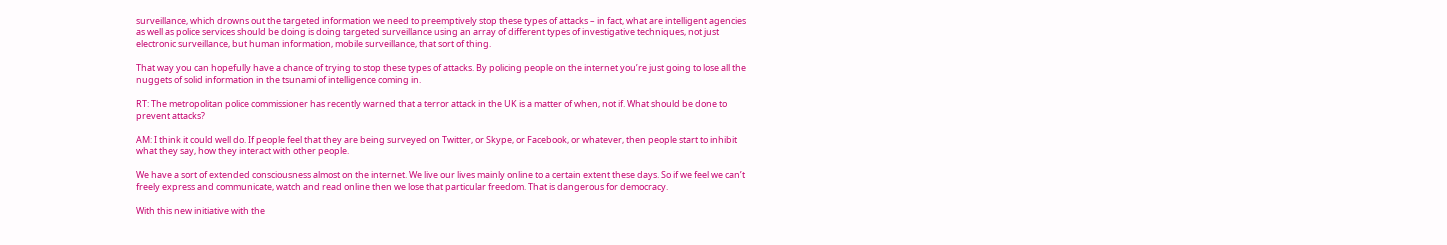surveillance, which drowns out the targeted information we need to preemptively stop these types of attacks – in fact, what are intelligent agencies as well as police services should be doing is doing targeted surveillance using an array of different types of investigative techniques, not just electronic surveillance, but human information, mobile surveillance, that sort of thing.

That way you can hopefully have a chance of trying to stop these types of attacks. By policing people on the internet you’re just going to lose all the nuggets of solid information in the tsunami of intelligence coming in.

RT: The metropolitan police commissioner has recently warned that a terror attack in the UK is a matter of when, not if. What should be done to prevent attacks?

AM: I think it could well do. If people feel that they are being surveyed on Twitter, or Skype, or Facebook, or whatever, then people start to inhibit what they say, how they interact with other people.

We have a sort of extended consciousness almost on the internet. We live our lives mainly online to a certain extent these days. So if we feel we can’t freely express and communicate, watch and read online then we lose that particular freedom. That is dangerous for democracy.

With this new initiative with the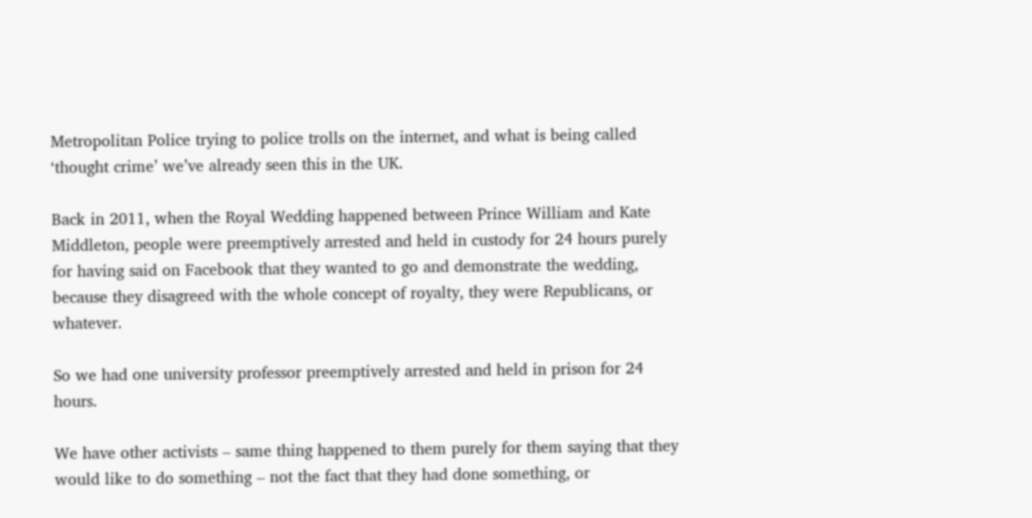Metropolitan Police trying to police trolls on the internet, and what is being called ‘thought crime’ we’ve already seen this in the UK.

Back in 2011, when the Royal Wedding happened between Prince William and Kate Middleton, people were preemptively arrested and held in custody for 24 hours purely for having said on Facebook that they wanted to go and demonstrate the wedding, because they disagreed with the whole concept of royalty, they were Republicans, or whatever.

So we had one university professor preemptively arrested and held in prison for 24 hours.

We have other activists – same thing happened to them purely for them saying that they would like to do something – not the fact that they had done something, or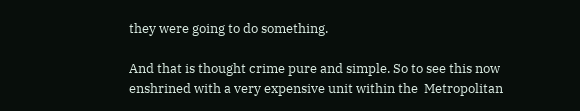they were going to do something.

And that is thought crime pure and simple. So to see this now enshrined with a very expensive unit within the  Metropolitan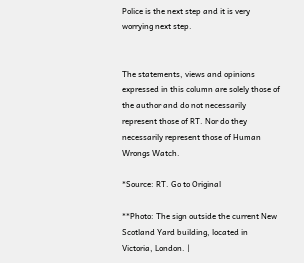Police is the next step and it is very worrying next step.


The statements, views and opinions expressed in this column are solely those of the author and do not necessarily represent those of RT. Nor do they necessarily represent those of Human Wrongs Watch.

*Source: RT. Go to Original

**Photo: The sign outside the current New Scotland Yard building, located in Victoria, London. |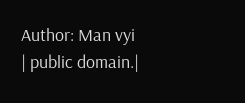Author: Man vyi | public domain.|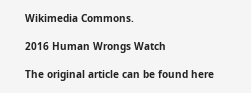Wikimedia Commons.

2016 Human Wrongs Watch

The original article can be found here